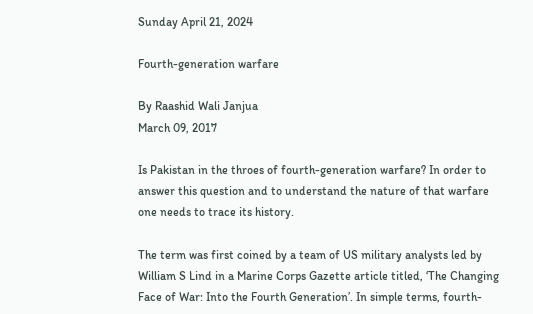Sunday April 21, 2024

Fourth-generation warfare

By Raashid Wali Janjua
March 09, 2017

Is Pakistan in the throes of fourth-generation warfare? In order to answer this question and to understand the nature of that warfare one needs to trace its history.

The term was first coined by a team of US military analysts led by William S Lind in a Marine Corps Gazette article titled, ‘The Changing Face of War: Into the Fourth Generation’. In simple terms, fourth-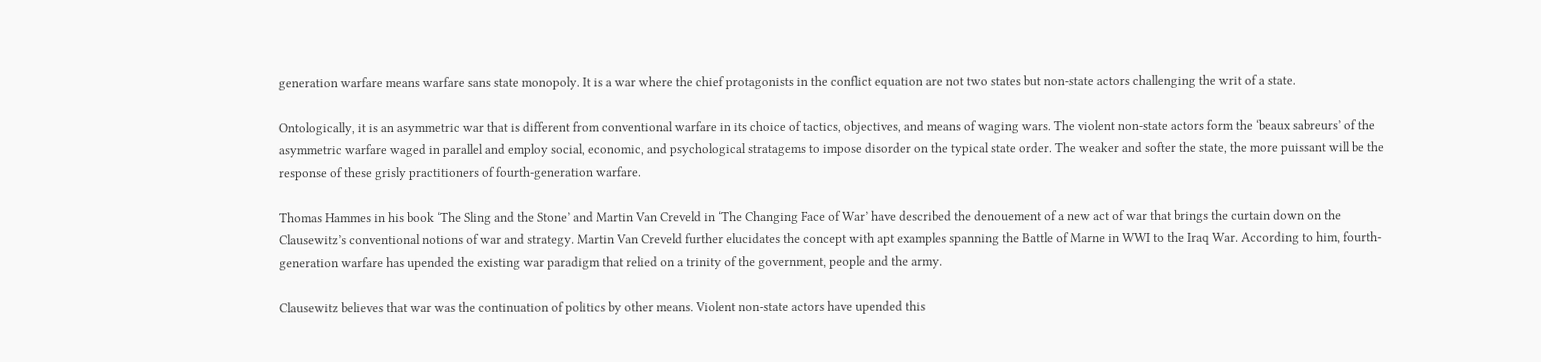generation warfare means warfare sans state monopoly. It is a war where the chief protagonists in the conflict equation are not two states but non-state actors challenging the writ of a state.

Ontologically, it is an asymmetric war that is different from conventional warfare in its choice of tactics, objectives, and means of waging wars. The violent non-state actors form the ‘beaux sabreurs’ of the asymmetric warfare waged in parallel and employ social, economic, and psychological stratagems to impose disorder on the typical state order. The weaker and softer the state, the more puissant will be the response of these grisly practitioners of fourth-generation warfare.

Thomas Hammes in his book ‘The Sling and the Stone’ and Martin Van Creveld in ‘The Changing Face of War’ have described the denouement of a new act of war that brings the curtain down on the Clausewitz’s conventional notions of war and strategy. Martin Van Creveld further elucidates the concept with apt examples spanning the Battle of Marne in WWI to the Iraq War. According to him, fourth-generation warfare has upended the existing war paradigm that relied on a trinity of the government, people and the army.

Clausewitz believes that war was the continuation of politics by other means. Violent non-state actors have upended this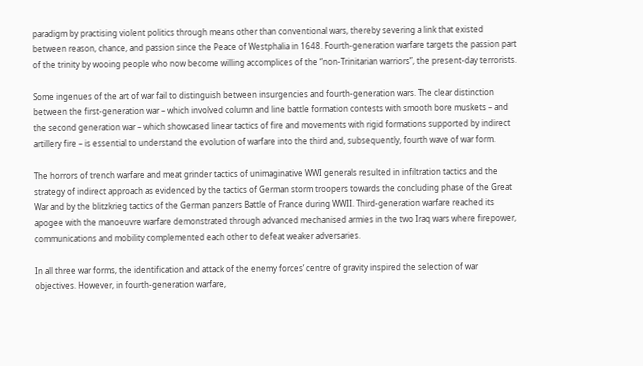paradigm by practising violent politics through means other than conventional wars, thereby severing a link that existed between reason, chance, and passion since the Peace of Westphalia in 1648. Fourth-generation warfare targets the passion part of the trinity by wooing people who now become willing accomplices of the “non-Trinitarian warriors”, the present-day terrorists.

Some ingenues of the art of war fail to distinguish between insurgencies and fourth-generation wars. The clear distinction between the first-generation war – which involved column and line battle formation contests with smooth bore muskets – and the second generation war – which showcased linear tactics of fire and movements with rigid formations supported by indirect artillery fire – is essential to understand the evolution of warfare into the third and, subsequently, fourth wave of war form.

The horrors of trench warfare and meat grinder tactics of unimaginative WWI generals resulted in infiltration tactics and the strategy of indirect approach as evidenced by the tactics of German storm troopers towards the concluding phase of the Great War and by the blitzkrieg tactics of the German panzers Battle of France during WWII. Third-generation warfare reached its apogee with the manoeuvre warfare demonstrated through advanced mechanised armies in the two Iraq wars where firepower, communications and mobility complemented each other to defeat weaker adversaries.

In all three war forms, the identification and attack of the enemy forces’ centre of gravity inspired the selection of war objectives. However, in fourth-generation warfare,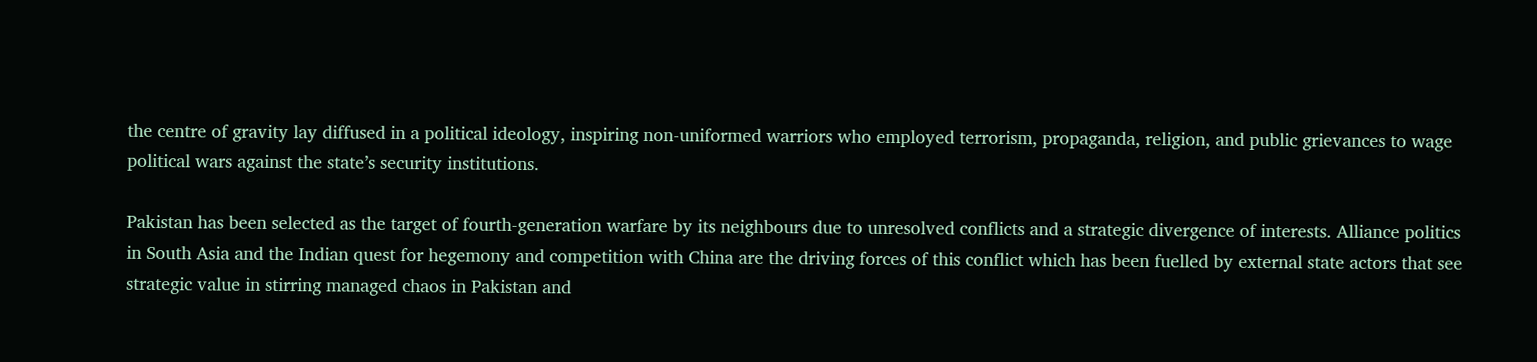the centre of gravity lay diffused in a political ideology, inspiring non-uniformed warriors who employed terrorism, propaganda, religion, and public grievances to wage political wars against the state’s security institutions.

Pakistan has been selected as the target of fourth-generation warfare by its neighbours due to unresolved conflicts and a strategic divergence of interests. Alliance politics in South Asia and the Indian quest for hegemony and competition with China are the driving forces of this conflict which has been fuelled by external state actors that see strategic value in stirring managed chaos in Pakistan and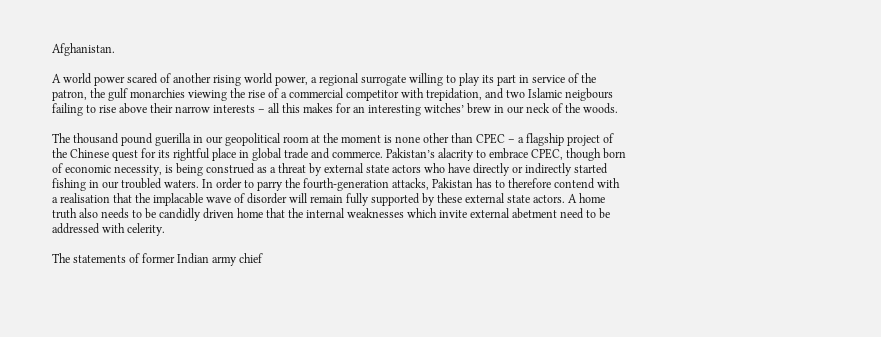Afghanistan.

A world power scared of another rising world power, a regional surrogate willing to play its part in service of the patron, the gulf monarchies viewing the rise of a commercial competitor with trepidation, and two Islamic neigbours failing to rise above their narrow interests – all this makes for an interesting witches’ brew in our neck of the woods.

The thousand pound guerilla in our geopolitical room at the moment is none other than CPEC – a flagship project of the Chinese quest for its rightful place in global trade and commerce. Pakistan’s alacrity to embrace CPEC, though born of economic necessity, is being construed as a threat by external state actors who have directly or indirectly started fishing in our troubled waters. In order to parry the fourth-generation attacks, Pakistan has to therefore contend with a realisation that the implacable wave of disorder will remain fully supported by these external state actors. A home truth also needs to be candidly driven home that the internal weaknesses which invite external abetment need to be addressed with celerity.

The statements of former Indian army chief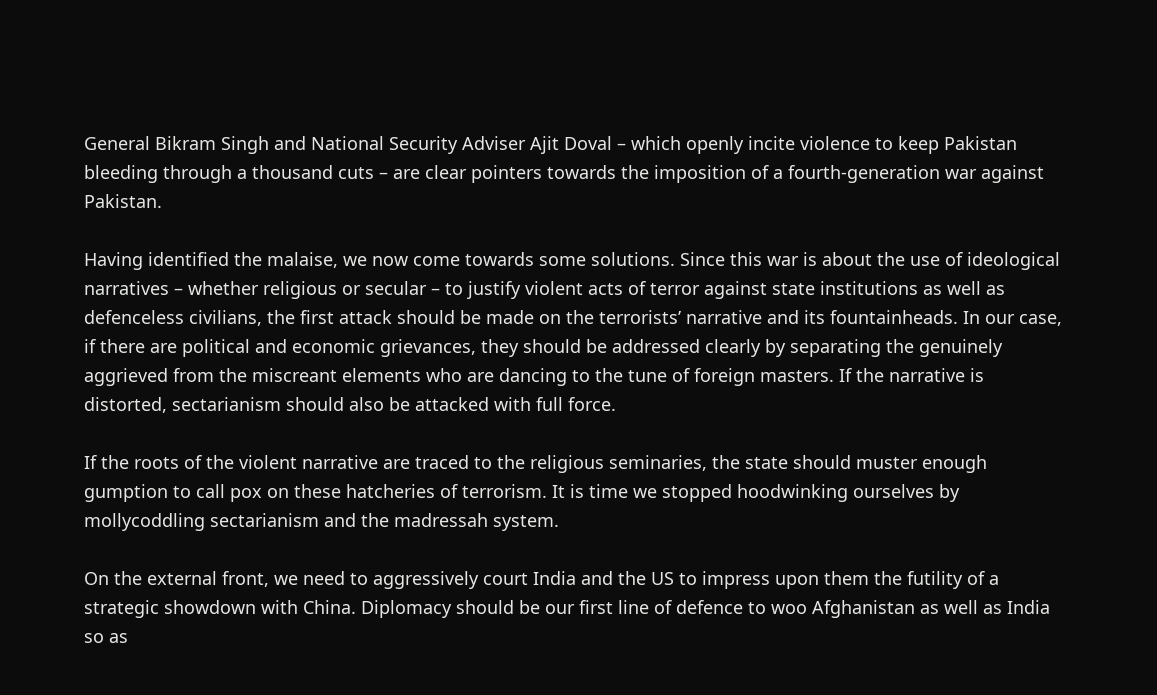General Bikram Singh and National Security Adviser Ajit Doval – which openly incite violence to keep Pakistan bleeding through a thousand cuts – are clear pointers towards the imposition of a fourth-generation war against Pakistan.

Having identified the malaise, we now come towards some solutions. Since this war is about the use of ideological narratives – whether religious or secular – to justify violent acts of terror against state institutions as well as defenceless civilians, the first attack should be made on the terrorists’ narrative and its fountainheads. In our case, if there are political and economic grievances, they should be addressed clearly by separating the genuinely aggrieved from the miscreant elements who are dancing to the tune of foreign masters. If the narrative is distorted, sectarianism should also be attacked with full force.

If the roots of the violent narrative are traced to the religious seminaries, the state should muster enough gumption to call pox on these hatcheries of terrorism. It is time we stopped hoodwinking ourselves by mollycoddling sectarianism and the madressah system.

On the external front, we need to aggressively court India and the US to impress upon them the futility of a strategic showdown with China. Diplomacy should be our first line of defence to woo Afghanistan as well as India so as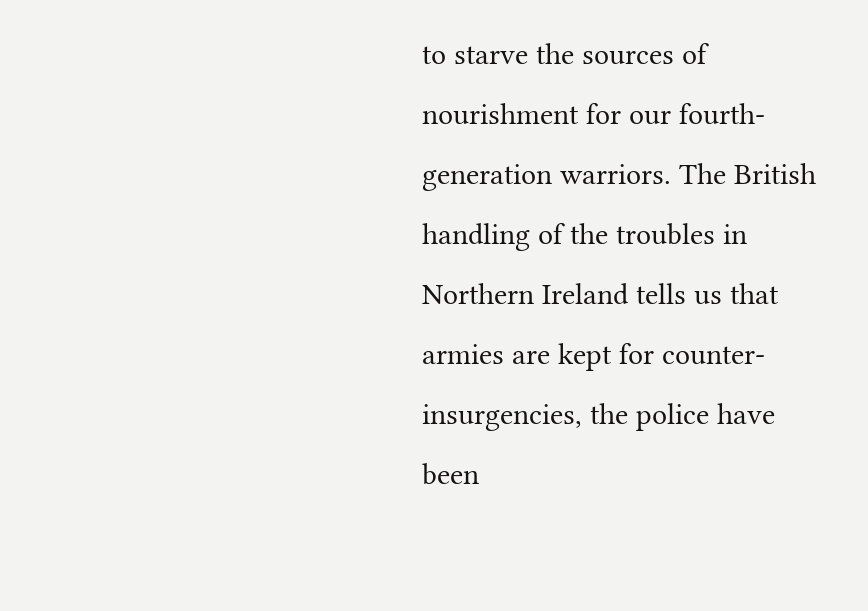to starve the sources of nourishment for our fourth-generation warriors. The British handling of the troubles in Northern Ireland tells us that armies are kept for counter-insurgencies, the police have been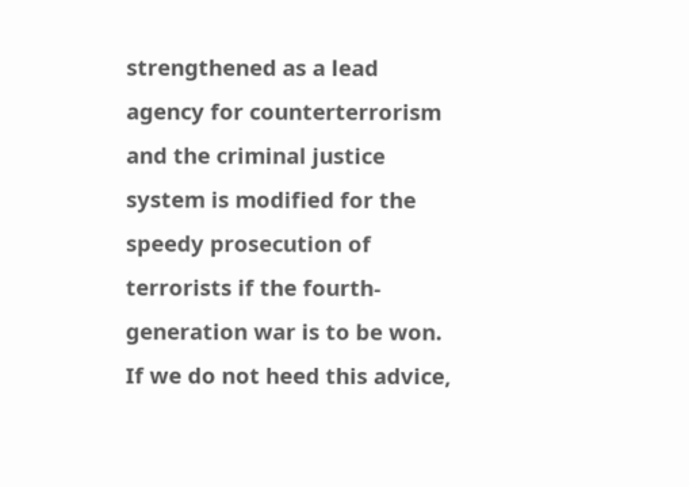strengthened as a lead agency for counterterrorism and the criminal justice system is modified for the speedy prosecution of terrorists if the fourth-generation war is to be won. If we do not heed this advice,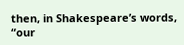then, in Shakespeare’s words, “our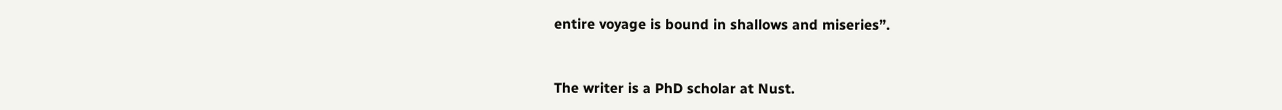entire voyage is bound in shallows and miseries”.


The writer is a PhD scholar at Nust.